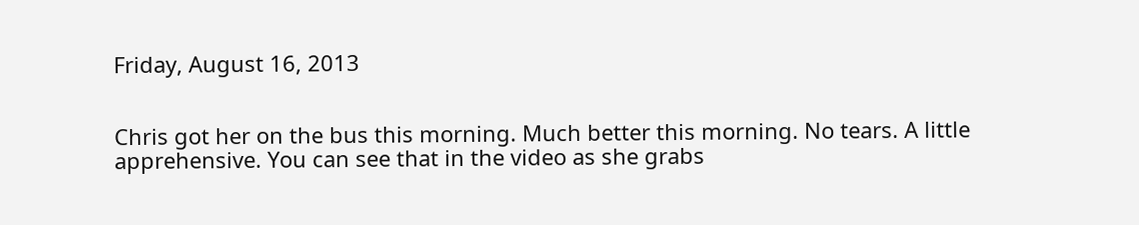Friday, August 16, 2013


Chris got her on the bus this morning. Much better this morning. No tears. A little apprehensive. You can see that in the video as she grabs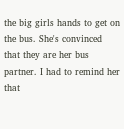the big girls hands to get on the bus. She's convinced that they are her bus partner. I had to remind her that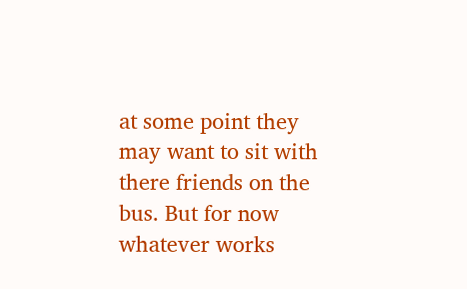at some point they may want to sit with there friends on the bus. But for now whatever works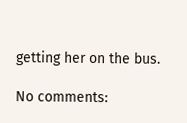getting her on the bus.

No comments: